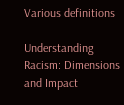Various definitions

Understanding Racism: Dimensions and Impact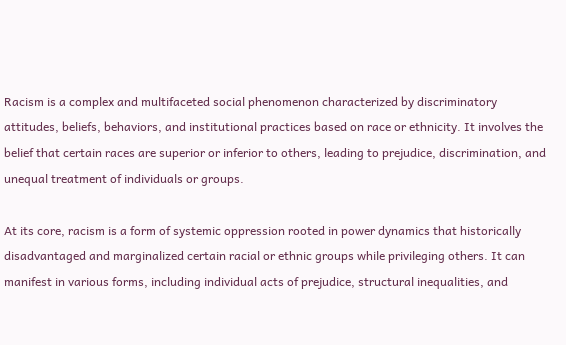Racism is a complex and multifaceted social phenomenon characterized by discriminatory attitudes, beliefs, behaviors, and institutional practices based on race or ethnicity. It involves the belief that certain races are superior or inferior to others, leading to prejudice, discrimination, and unequal treatment of individuals or groups.

At its core, racism is a form of systemic oppression rooted in power dynamics that historically disadvantaged and marginalized certain racial or ethnic groups while privileging others. It can manifest in various forms, including individual acts of prejudice, structural inequalities, and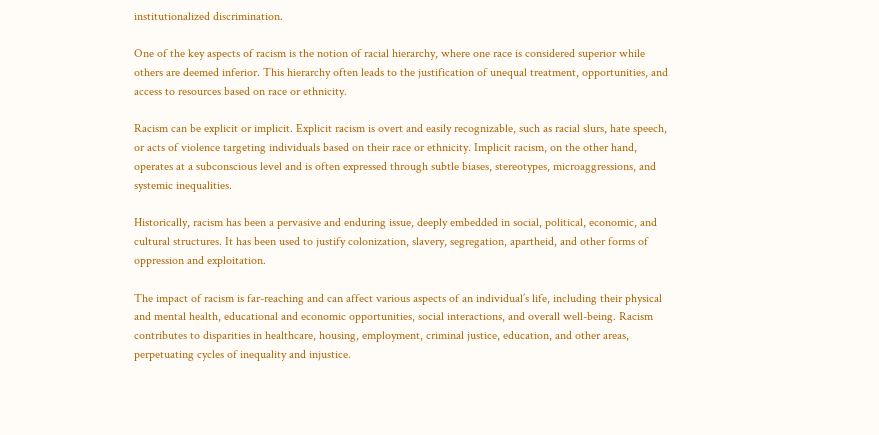institutionalized discrimination.

One of the key aspects of racism is the notion of racial hierarchy, where one race is considered superior while others are deemed inferior. This hierarchy often leads to the justification of unequal treatment, opportunities, and access to resources based on race or ethnicity.

Racism can be explicit or implicit. Explicit racism is overt and easily recognizable, such as racial slurs, hate speech, or acts of violence targeting individuals based on their race or ethnicity. Implicit racism, on the other hand, operates at a subconscious level and is often expressed through subtle biases, stereotypes, microaggressions, and systemic inequalities.

Historically, racism has been a pervasive and enduring issue, deeply embedded in social, political, economic, and cultural structures. It has been used to justify colonization, slavery, segregation, apartheid, and other forms of oppression and exploitation.

The impact of racism is far-reaching and can affect various aspects of an individual’s life, including their physical and mental health, educational and economic opportunities, social interactions, and overall well-being. Racism contributes to disparities in healthcare, housing, employment, criminal justice, education, and other areas, perpetuating cycles of inequality and injustice.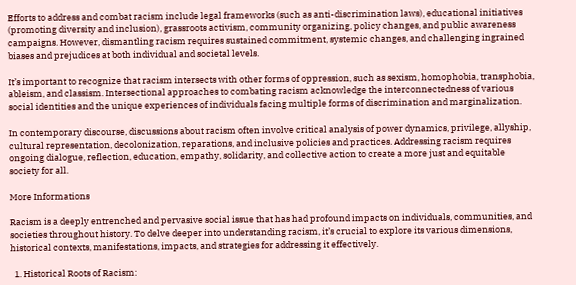Efforts to address and combat racism include legal frameworks (such as anti-discrimination laws), educational initiatives (promoting diversity and inclusion), grassroots activism, community organizing, policy changes, and public awareness campaigns. However, dismantling racism requires sustained commitment, systemic changes, and challenging ingrained biases and prejudices at both individual and societal levels.

It’s important to recognize that racism intersects with other forms of oppression, such as sexism, homophobia, transphobia, ableism, and classism. Intersectional approaches to combating racism acknowledge the interconnectedness of various social identities and the unique experiences of individuals facing multiple forms of discrimination and marginalization.

In contemporary discourse, discussions about racism often involve critical analysis of power dynamics, privilege, allyship, cultural representation, decolonization, reparations, and inclusive policies and practices. Addressing racism requires ongoing dialogue, reflection, education, empathy, solidarity, and collective action to create a more just and equitable society for all.

More Informations

Racism is a deeply entrenched and pervasive social issue that has had profound impacts on individuals, communities, and societies throughout history. To delve deeper into understanding racism, it’s crucial to explore its various dimensions, historical contexts, manifestations, impacts, and strategies for addressing it effectively.

  1. Historical Roots of Racism: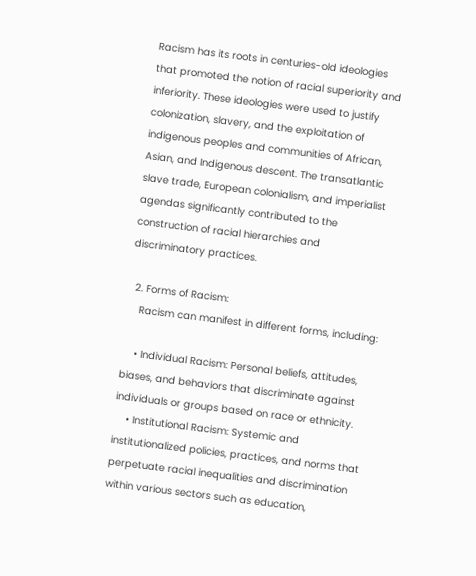Racism has its roots in centuries-old ideologies that promoted the notion of racial superiority and inferiority. These ideologies were used to justify colonization, slavery, and the exploitation of indigenous peoples and communities of African, Asian, and Indigenous descent. The transatlantic slave trade, European colonialism, and imperialist agendas significantly contributed to the construction of racial hierarchies and discriminatory practices.

  2. Forms of Racism:
    Racism can manifest in different forms, including:

    • Individual Racism: Personal beliefs, attitudes, biases, and behaviors that discriminate against individuals or groups based on race or ethnicity.
    • Institutional Racism: Systemic and institutionalized policies, practices, and norms that perpetuate racial inequalities and discrimination within various sectors such as education,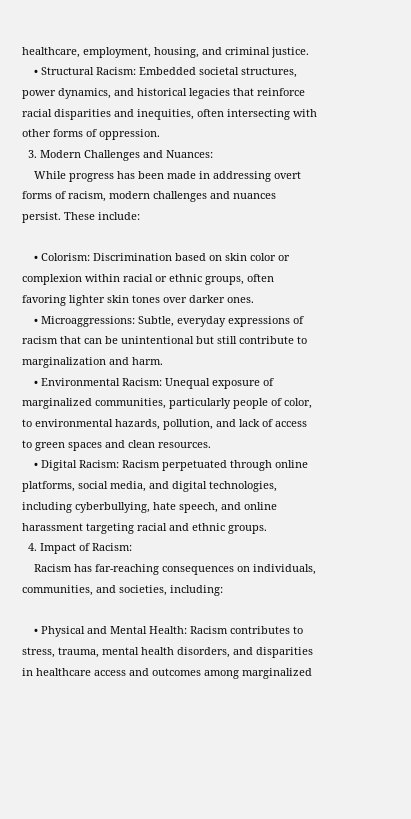healthcare, employment, housing, and criminal justice.
    • Structural Racism: Embedded societal structures, power dynamics, and historical legacies that reinforce racial disparities and inequities, often intersecting with other forms of oppression.
  3. Modern Challenges and Nuances:
    While progress has been made in addressing overt forms of racism, modern challenges and nuances persist. These include:

    • Colorism: Discrimination based on skin color or complexion within racial or ethnic groups, often favoring lighter skin tones over darker ones.
    • Microaggressions: Subtle, everyday expressions of racism that can be unintentional but still contribute to marginalization and harm.
    • Environmental Racism: Unequal exposure of marginalized communities, particularly people of color, to environmental hazards, pollution, and lack of access to green spaces and clean resources.
    • Digital Racism: Racism perpetuated through online platforms, social media, and digital technologies, including cyberbullying, hate speech, and online harassment targeting racial and ethnic groups.
  4. Impact of Racism:
    Racism has far-reaching consequences on individuals, communities, and societies, including:

    • Physical and Mental Health: Racism contributes to stress, trauma, mental health disorders, and disparities in healthcare access and outcomes among marginalized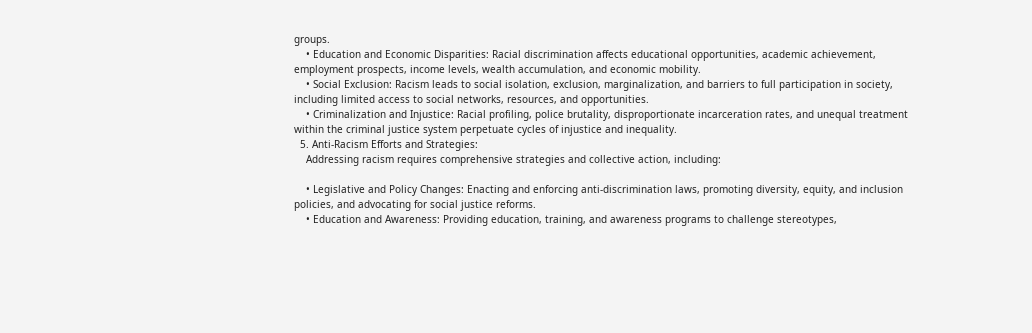groups.
    • Education and Economic Disparities: Racial discrimination affects educational opportunities, academic achievement, employment prospects, income levels, wealth accumulation, and economic mobility.
    • Social Exclusion: Racism leads to social isolation, exclusion, marginalization, and barriers to full participation in society, including limited access to social networks, resources, and opportunities.
    • Criminalization and Injustice: Racial profiling, police brutality, disproportionate incarceration rates, and unequal treatment within the criminal justice system perpetuate cycles of injustice and inequality.
  5. Anti-Racism Efforts and Strategies:
    Addressing racism requires comprehensive strategies and collective action, including:

    • Legislative and Policy Changes: Enacting and enforcing anti-discrimination laws, promoting diversity, equity, and inclusion policies, and advocating for social justice reforms.
    • Education and Awareness: Providing education, training, and awareness programs to challenge stereotypes,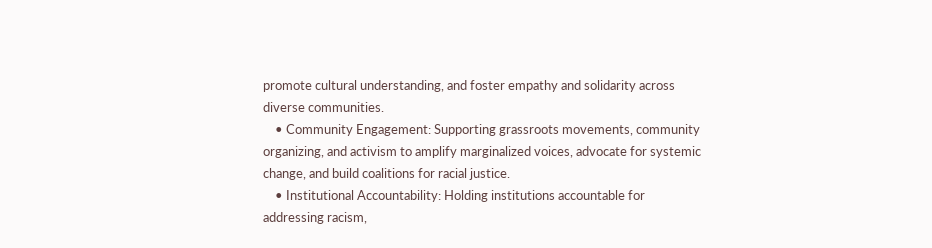promote cultural understanding, and foster empathy and solidarity across diverse communities.
    • Community Engagement: Supporting grassroots movements, community organizing, and activism to amplify marginalized voices, advocate for systemic change, and build coalitions for racial justice.
    • Institutional Accountability: Holding institutions accountable for addressing racism,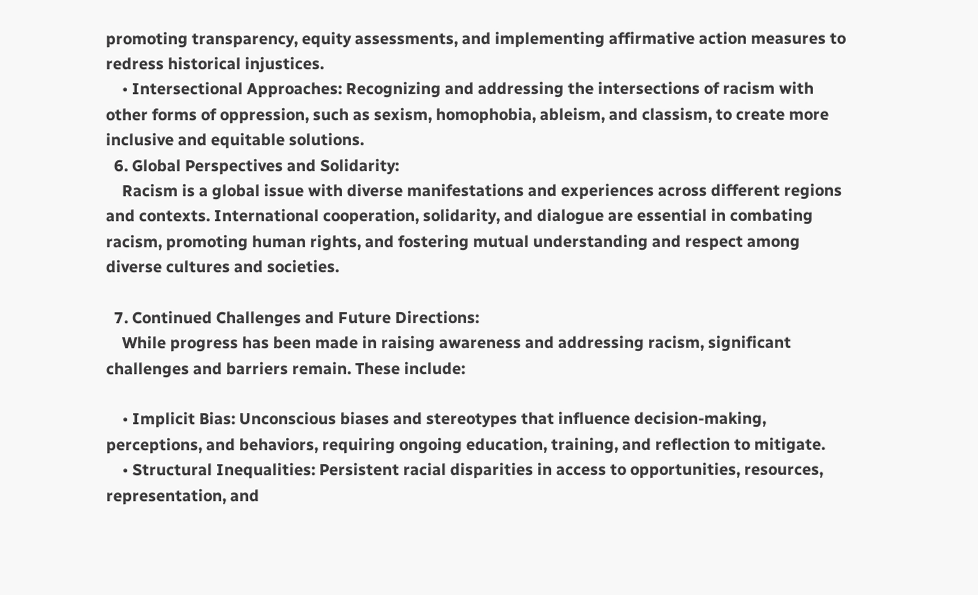promoting transparency, equity assessments, and implementing affirmative action measures to redress historical injustices.
    • Intersectional Approaches: Recognizing and addressing the intersections of racism with other forms of oppression, such as sexism, homophobia, ableism, and classism, to create more inclusive and equitable solutions.
  6. Global Perspectives and Solidarity:
    Racism is a global issue with diverse manifestations and experiences across different regions and contexts. International cooperation, solidarity, and dialogue are essential in combating racism, promoting human rights, and fostering mutual understanding and respect among diverse cultures and societies.

  7. Continued Challenges and Future Directions:
    While progress has been made in raising awareness and addressing racism, significant challenges and barriers remain. These include:

    • Implicit Bias: Unconscious biases and stereotypes that influence decision-making, perceptions, and behaviors, requiring ongoing education, training, and reflection to mitigate.
    • Structural Inequalities: Persistent racial disparities in access to opportunities, resources, representation, and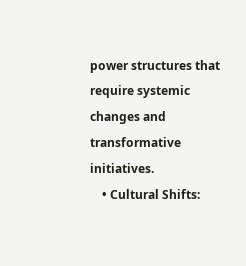power structures that require systemic changes and transformative initiatives.
    • Cultural Shifts: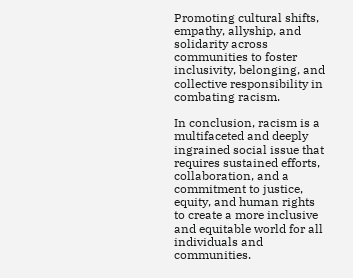Promoting cultural shifts, empathy, allyship, and solidarity across communities to foster inclusivity, belonging, and collective responsibility in combating racism.

In conclusion, racism is a multifaceted and deeply ingrained social issue that requires sustained efforts, collaboration, and a commitment to justice, equity, and human rights to create a more inclusive and equitable world for all individuals and communities.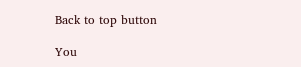Back to top button

You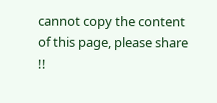cannot copy the content of this page, please share !!